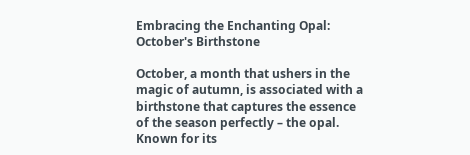Embracing the Enchanting Opal: October's Birthstone

October, a month that ushers in the magic of autumn, is associated with a birthstone that captures the essence of the season perfectly – the opal. Known for its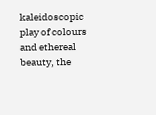kaleidoscopic play of colours and ethereal beauty, the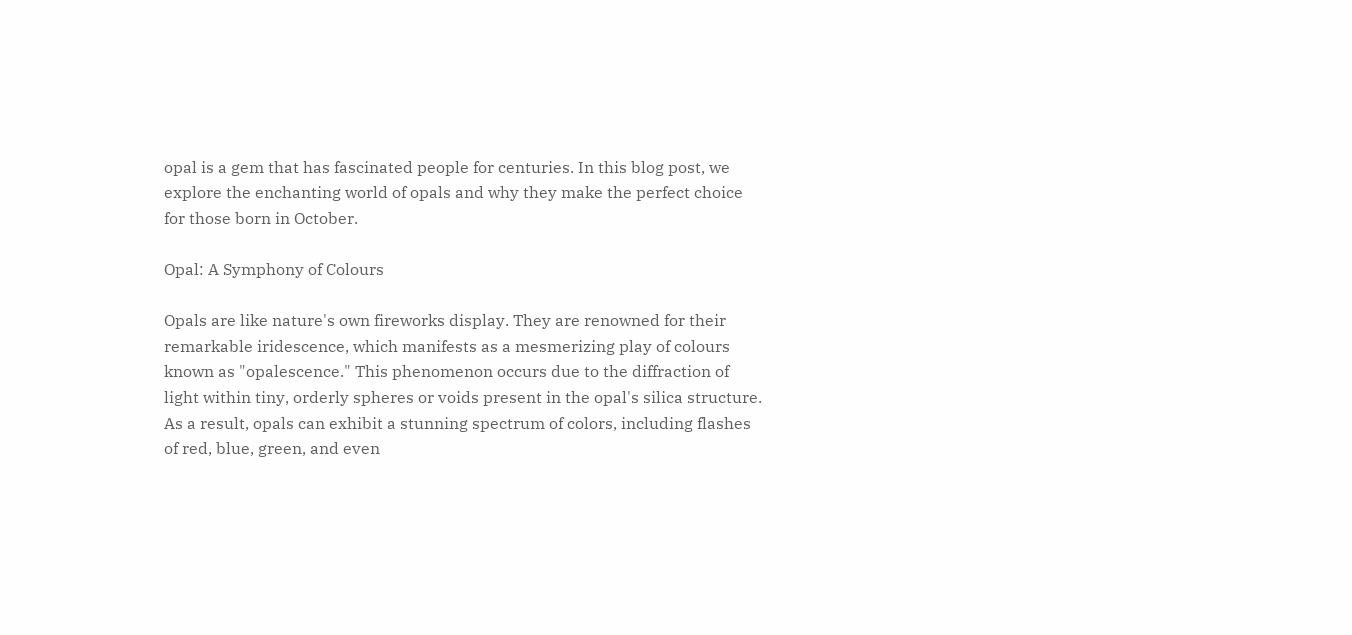opal is a gem that has fascinated people for centuries. In this blog post, we explore the enchanting world of opals and why they make the perfect choice for those born in October.

Opal: A Symphony of Colours

Opals are like nature's own fireworks display. They are renowned for their remarkable iridescence, which manifests as a mesmerizing play of colours known as "opalescence." This phenomenon occurs due to the diffraction of light within tiny, orderly spheres or voids present in the opal's silica structure. As a result, opals can exhibit a stunning spectrum of colors, including flashes of red, blue, green, and even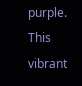purple. This vibrant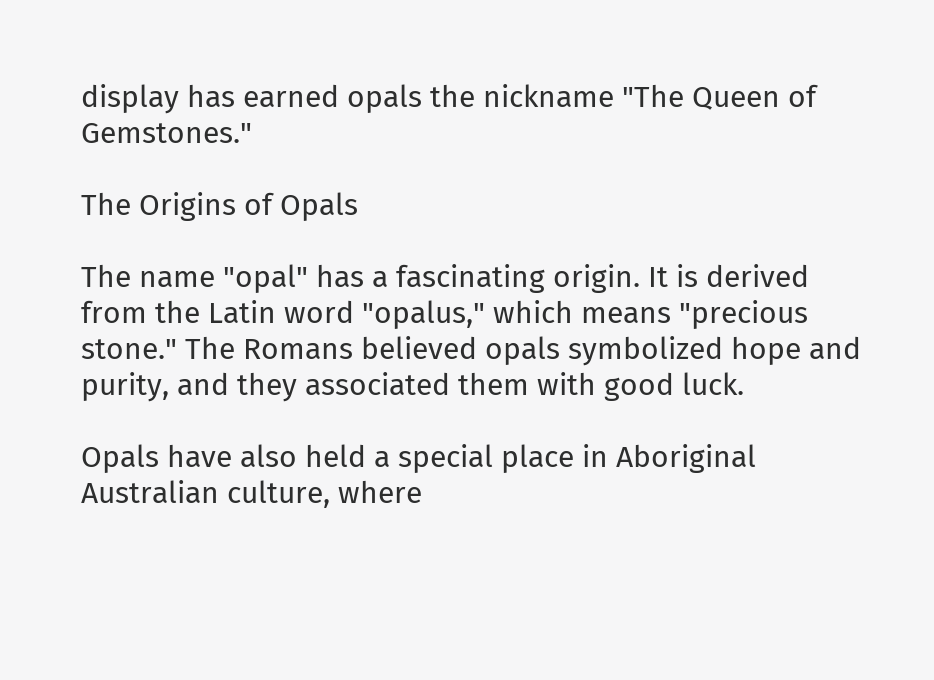display has earned opals the nickname "The Queen of Gemstones."

The Origins of Opals

The name "opal" has a fascinating origin. It is derived from the Latin word "opalus," which means "precious stone." The Romans believed opals symbolized hope and purity, and they associated them with good luck.

Opals have also held a special place in Aboriginal Australian culture, where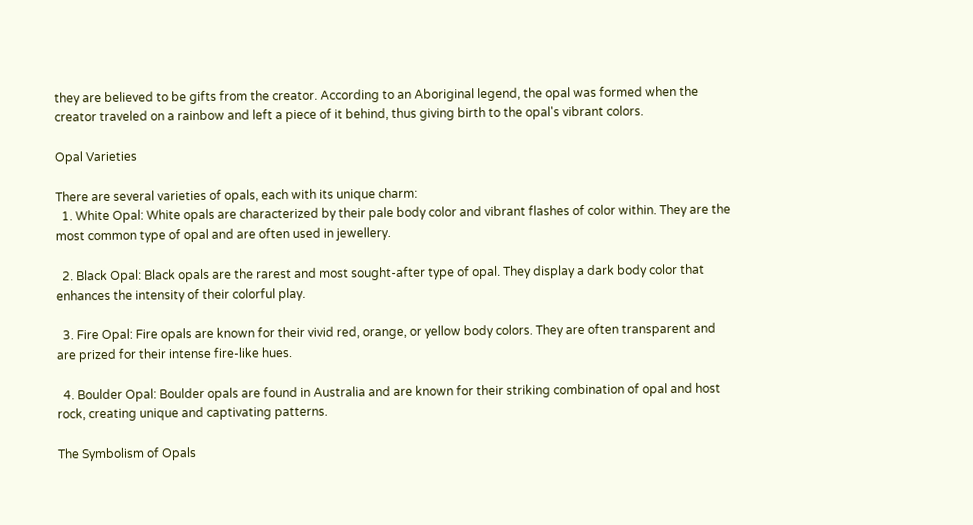they are believed to be gifts from the creator. According to an Aboriginal legend, the opal was formed when the creator traveled on a rainbow and left a piece of it behind, thus giving birth to the opal's vibrant colors.

Opal Varieties

There are several varieties of opals, each with its unique charm:
  1. White Opal: White opals are characterized by their pale body color and vibrant flashes of color within. They are the most common type of opal and are often used in jewellery.

  2. Black Opal: Black opals are the rarest and most sought-after type of opal. They display a dark body color that enhances the intensity of their colorful play.

  3. Fire Opal: Fire opals are known for their vivid red, orange, or yellow body colors. They are often transparent and are prized for their intense fire-like hues.

  4. Boulder Opal: Boulder opals are found in Australia and are known for their striking combination of opal and host rock, creating unique and captivating patterns.

The Symbolism of Opals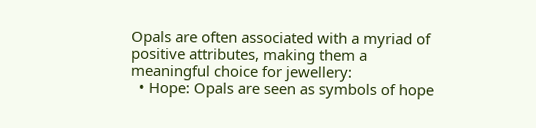Opals are often associated with a myriad of positive attributes, making them a meaningful choice for jewellery:
  • Hope: Opals are seen as symbols of hope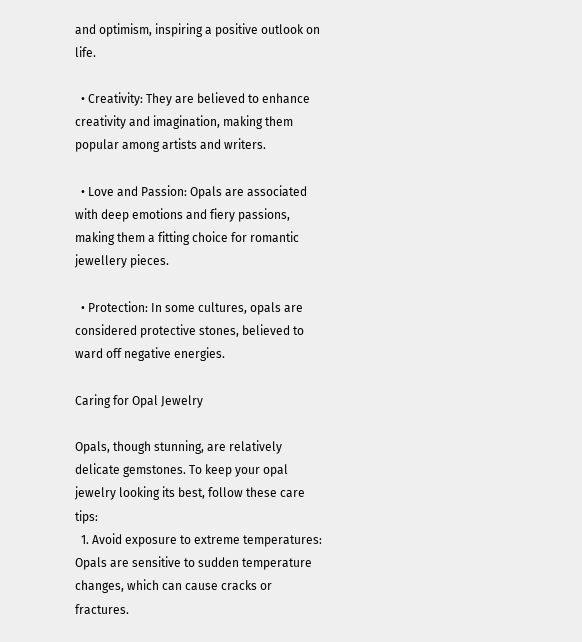and optimism, inspiring a positive outlook on life.

  • Creativity: They are believed to enhance creativity and imagination, making them popular among artists and writers.

  • Love and Passion: Opals are associated with deep emotions and fiery passions, making them a fitting choice for romantic jewellery pieces.

  • Protection: In some cultures, opals are considered protective stones, believed to ward off negative energies.

Caring for Opal Jewelry

Opals, though stunning, are relatively delicate gemstones. To keep your opal jewelry looking its best, follow these care tips:
  1. Avoid exposure to extreme temperatures: Opals are sensitive to sudden temperature changes, which can cause cracks or fractures.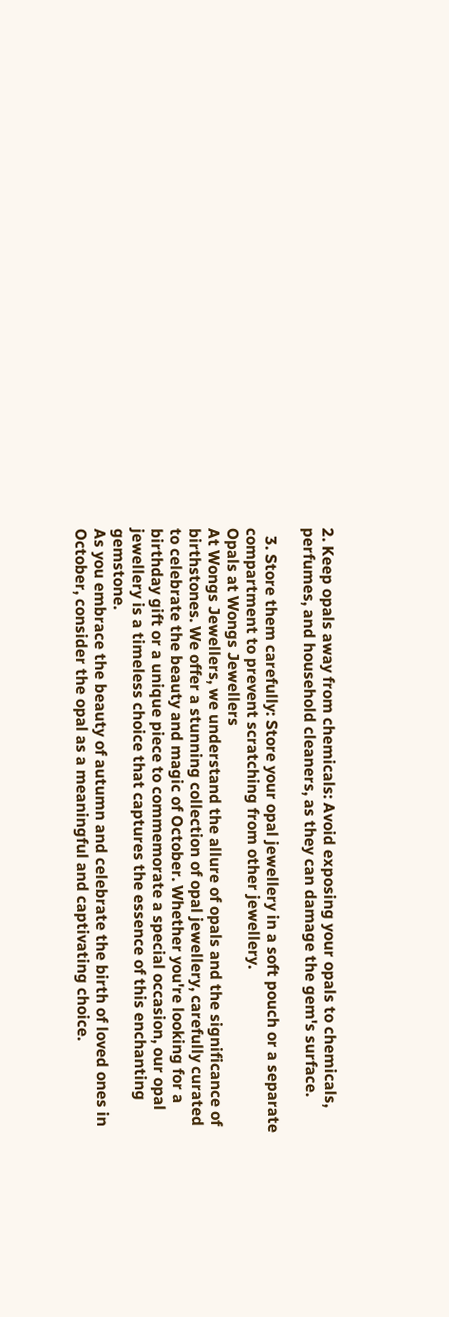2. Keep opals away from chemicals: Avoid exposing your opals to chemicals, perfumes, and household cleaners, as they can damage the gem's surface.

  3. Store them carefully: Store your opal jewellery in a soft pouch or a separate compartment to prevent scratching from other jewellery.
Opals at Wongs Jewellers
At Wongs Jewellers, we understand the allure of opals and the significance of birthstones. We offer a stunning collection of opal jewellery, carefully curated to celebrate the beauty and magic of October. Whether you're looking for a birthday gift or a unique piece to commemorate a special occasion, our opal jewellery is a timeless choice that captures the essence of this enchanting gemstone.
As you embrace the beauty of autumn and celebrate the birth of loved ones in October, consider the opal as a meaningful and captivating choice.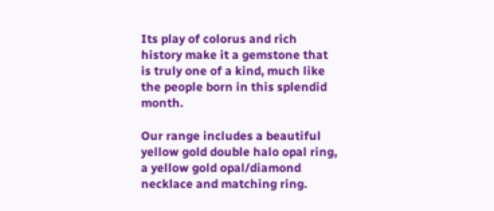Its play of colorus and rich history make it a gemstone that is truly one of a kind, much like the people born in this splendid month.

Our range includes a beautiful yellow gold double halo opal ring, a yellow gold opal/diamond necklace and matching ring.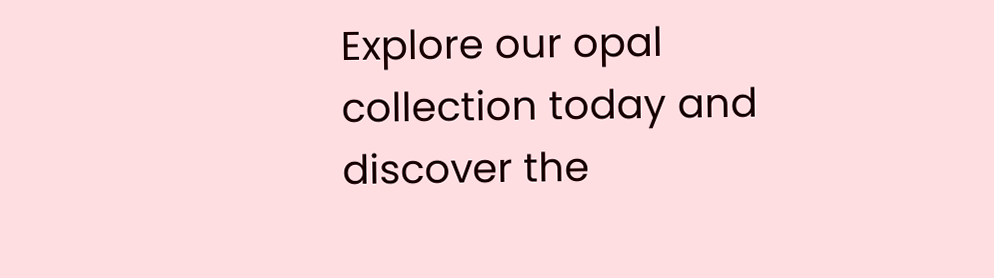Explore our opal collection today and discover the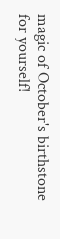magic of October's birthstone for yourself!